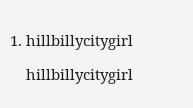1. hillbillycitygirl

    hillbillycitygirl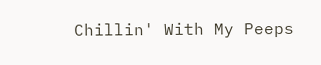Chillin' With My Peeps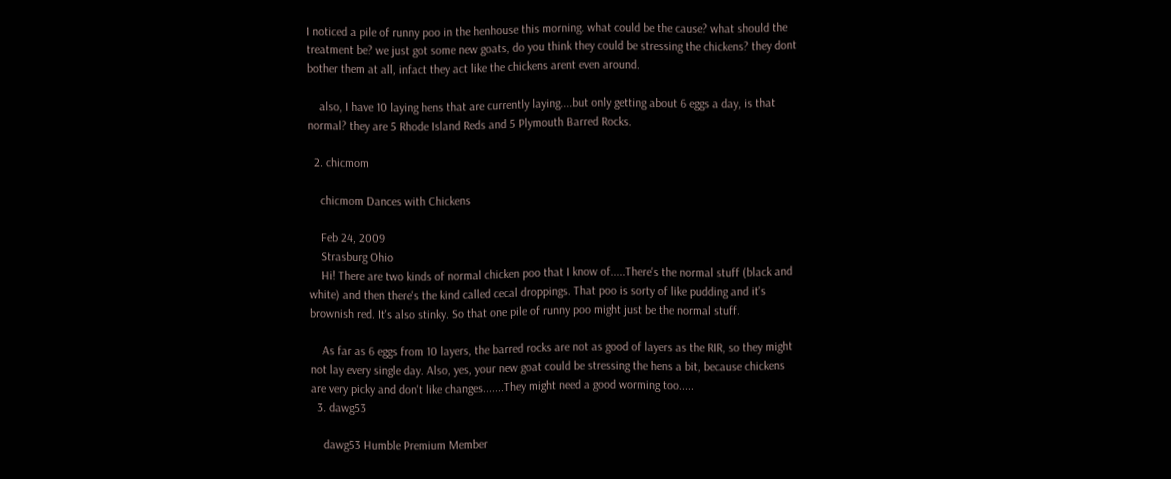I noticed a pile of runny poo in the henhouse this morning. what could be the cause? what should the treatment be? we just got some new goats, do you think they could be stressing the chickens? they dont bother them at all, infact they act like the chickens arent even around.

    also, I have 10 laying hens that are currently laying....but only getting about 6 eggs a day, is that normal? they are 5 Rhode Island Reds and 5 Plymouth Barred Rocks.

  2. chicmom

    chicmom Dances with Chickens

    Feb 24, 2009
    Strasburg Ohio
    Hi! There are two kinds of normal chicken poo that I know of.....There's the normal stuff (black and white) and then there's the kind called cecal droppings. That poo is sorty of like pudding and it's brownish red. It's also stinky. So that one pile of runny poo might just be the normal stuff.

    As far as 6 eggs from 10 layers, the barred rocks are not as good of layers as the RIR, so they might not lay every single day. Also, yes, your new goat could be stressing the hens a bit, because chickens are very picky and don't like changes.......They might need a good worming too.....
  3. dawg53

    dawg53 Humble Premium Member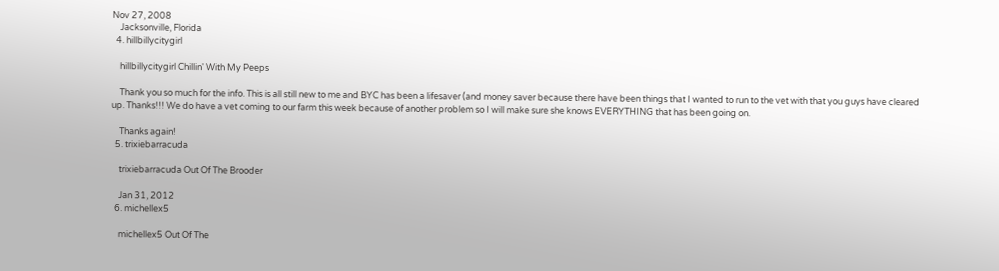Nov 27, 2008
    Jacksonville, Florida
  4. hillbillycitygirl

    hillbillycitygirl Chillin' With My Peeps

    Thank you so much for the info. This is all still new to me and BYC has been a lifesaver (and money saver because there have been things that I wanted to run to the vet with that you guys have cleared up. Thanks!!! We do have a vet coming to our farm this week because of another problem so I will make sure she knows EVERYTHING that has been going on.

    Thanks again!
  5. trixiebarracuda

    trixiebarracuda Out Of The Brooder

    Jan 31, 2012
  6. michellex5

    michellex5 Out Of The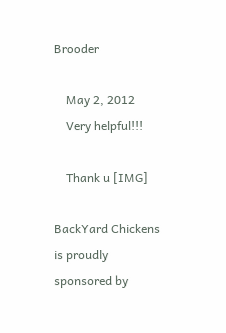Brooder

    May 2, 2012
    Very helpful!!!

    Thank u [IMG]

BackYard Chickens is proudly sponsored by